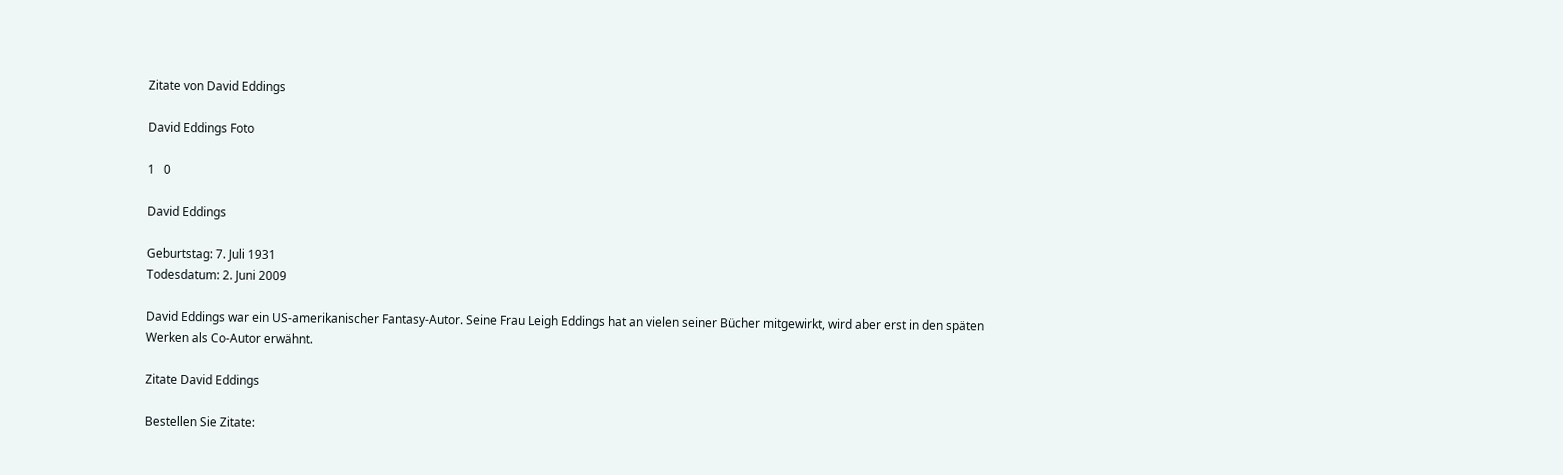Zitate von David Eddings

David Eddings Foto

1   0

David Eddings

Geburtstag: 7. Juli 1931
Todesdatum: 2. Juni 2009

David Eddings war ein US-amerikanischer Fantasy-Autor. Seine Frau Leigh Eddings hat an vielen seiner Bücher mitgewirkt, wird aber erst in den späten Werken als Co-Autor erwähnt.

Zitate David Eddings

Bestellen Sie Zitate: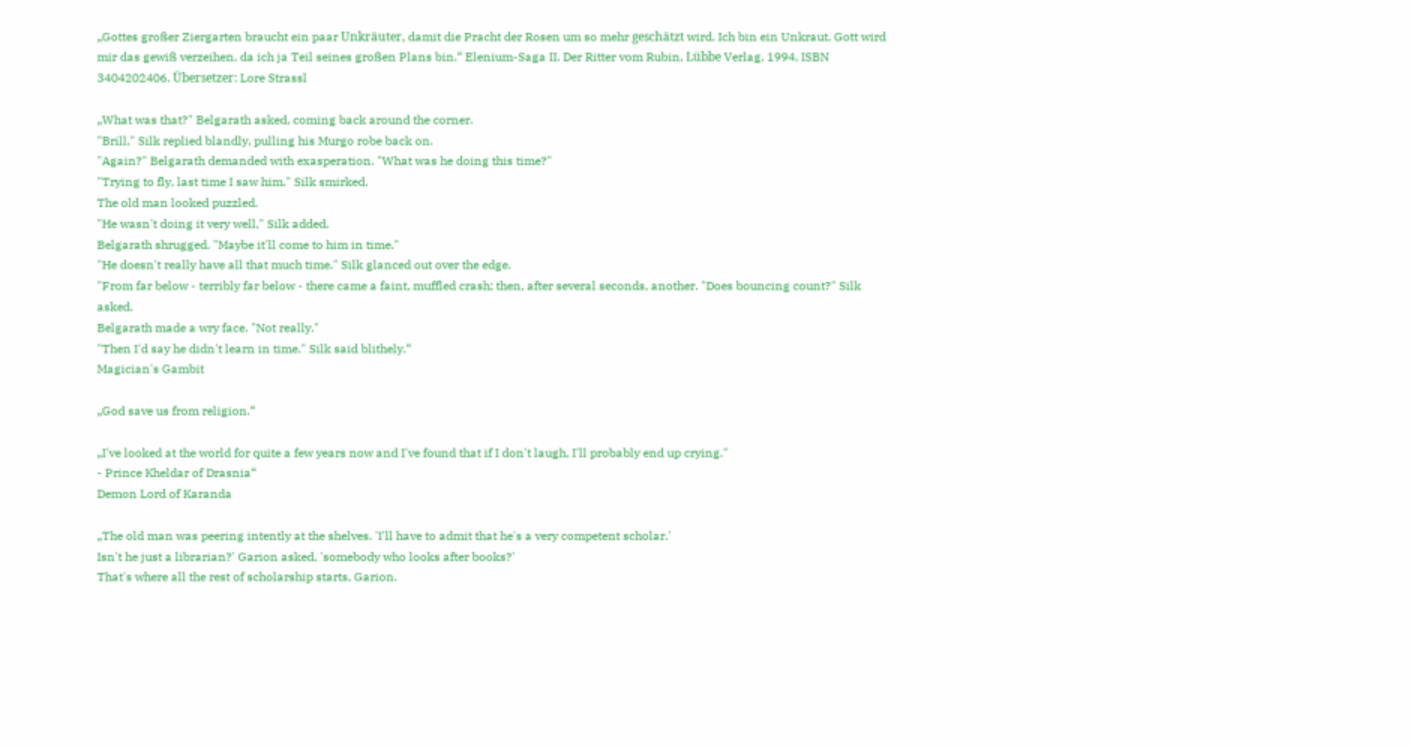„Gottes großer Ziergarten braucht ein paar Unkräuter, damit die Pracht der Rosen um so mehr geschätzt wird. Ich bin ein Unkraut. Gott wird mir das gewiß verzeihen, da ich ja Teil seines großen Plans bin.“ Elenium-Saga II. Der Ritter vom Rubin, Lübbe Verlag, 1994, ISBN 3404202406. Übersetzer: Lore Strassl

„What was that?" Belgarath asked, coming back around the corner.
"Brill," Silk replied blandly, pulling his Murgo robe back on.
"Again?" Belgarath demanded with exasperation. "What was he doing this time?"
"Trying to fly, last time I saw him." Silk smirked.
The old man looked puzzled.
"He wasn't doing it very well," Silk added.
Belgarath shrugged. "Maybe it'll come to him in time."
"He doesn't really have all that much time." Silk glanced out over the edge.
"From far below - terribly far below - there came a faint, muffled crash; then, after several seconds, another. "Does bouncing count?" Silk asked.
Belgarath made a wry face. "Not really."
"Then I'd say he didn't learn in time." Silk said blithely.“
Magician's Gambit

„God save us from religion.“

„I've looked at the world for quite a few years now and I've found that if I don't laugh, I'll probably end up crying."
- Prince Kheldar of Drasnia“
Demon Lord of Karanda

„The old man was peering intently at the shelves. 'I'll have to admit that he's a very competent scholar.'
Isn't he just a librarian?' Garion asked, 'somebody who looks after books?'
That's where all the rest of scholarship starts, Garion.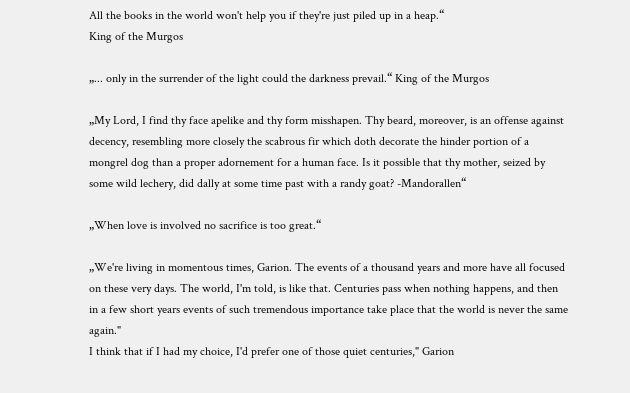All the books in the world won't help you if they're just piled up in a heap.“
King of the Murgos

„... only in the surrender of the light could the darkness prevail.“ King of the Murgos

„My Lord, I find thy face apelike and thy form misshapen. Thy beard, moreover, is an offense against decency, resembling more closely the scabrous fir which doth decorate the hinder portion of a mongrel dog than a proper adornement for a human face. Is it possible that thy mother, seized by some wild lechery, did dally at some time past with a randy goat? -Mandorallen“

„When love is involved no sacrifice is too great.“

„We're living in momentous times, Garion. The events of a thousand years and more have all focused on these very days. The world, I'm told, is like that. Centuries pass when nothing happens, and then in a few short years events of such tremendous importance take place that the world is never the same again."
I think that if I had my choice, I'd prefer one of those quiet centuries," Garion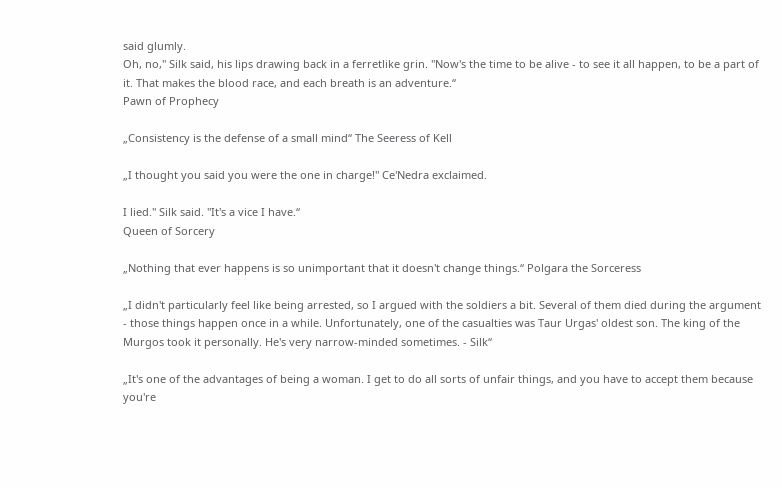said glumly.
Oh, no," Silk said, his lips drawing back in a ferretlike grin. "Now's the time to be alive - to see it all happen, to be a part of it. That makes the blood race, and each breath is an adventure.“
Pawn of Prophecy

„Consistency is the defense of a small mind“ The Seeress of Kell

„I thought you said you were the one in charge!" Ce'Nedra exclaimed.

I lied." Silk said. "It's a vice I have.“
Queen of Sorcery

„Nothing that ever happens is so unimportant that it doesn't change things.“ Polgara the Sorceress

„I didn't particularly feel like being arrested, so I argued with the soldiers a bit. Several of them died during the argument - those things happen once in a while. Unfortunately, one of the casualties was Taur Urgas' oldest son. The king of the Murgos took it personally. He's very narrow-minded sometimes. - Silk“

„It's one of the advantages of being a woman. I get to do all sorts of unfair things, and you have to accept them because you're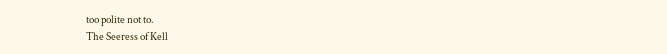too polite not to.
The Seeress of Kell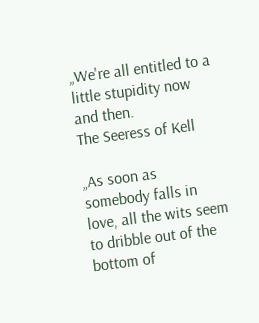„We're all entitled to a little stupidity now and then.
The Seeress of Kell

„As soon as somebody falls in love, all the wits seem to dribble out of the bottom of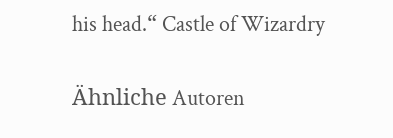his head.“ Castle of Wizardry

Ähnliche Autoren